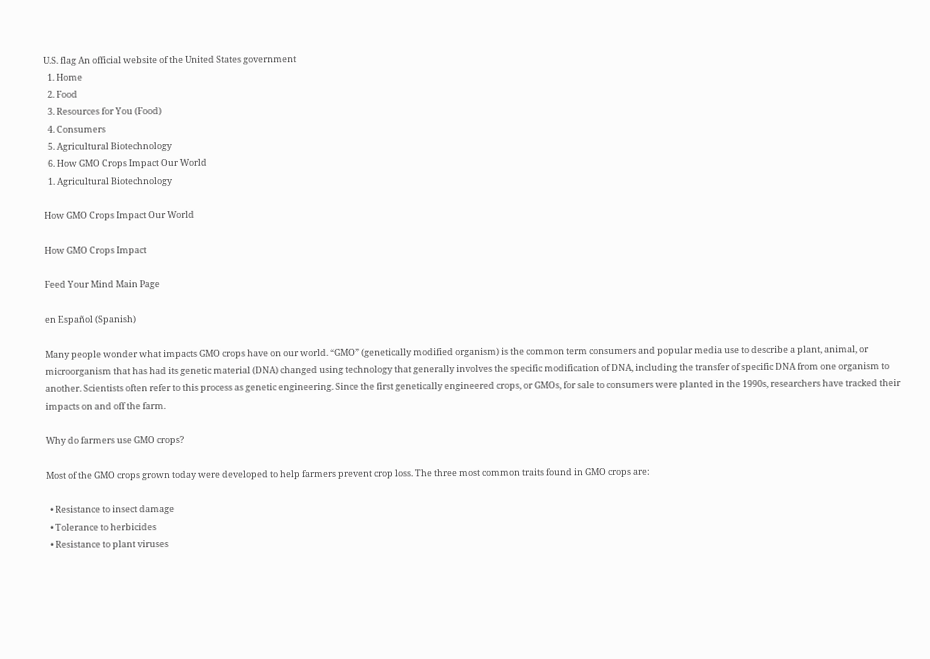U.S. flag An official website of the United States government
  1. Home
  2. Food
  3. Resources for You (Food)
  4. Consumers
  5. Agricultural Biotechnology
  6. How GMO Crops Impact Our World
  1. Agricultural Biotechnology

How GMO Crops Impact Our World

How GMO Crops Impact

Feed Your Mind Main Page

en Español (Spanish)

Many people wonder what impacts GMO crops have on our world. “GMO” (genetically modified organism) is the common term consumers and popular media use to describe a plant, animal, or microorganism that has had its genetic material (DNA) changed using technology that generally involves the specific modification of DNA, including the transfer of specific DNA from one organism to another. Scientists often refer to this process as genetic engineering. Since the first genetically engineered crops, or GMOs, for sale to consumers were planted in the 1990s, researchers have tracked their impacts on and off the farm.

Why do farmers use GMO crops?

Most of the GMO crops grown today were developed to help farmers prevent crop loss. The three most common traits found in GMO crops are:

  • Resistance to insect damage
  • Tolerance to herbicides
  • Resistance to plant viruses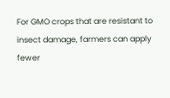For GMO crops that are resistant to insect damage, farmers can apply fewer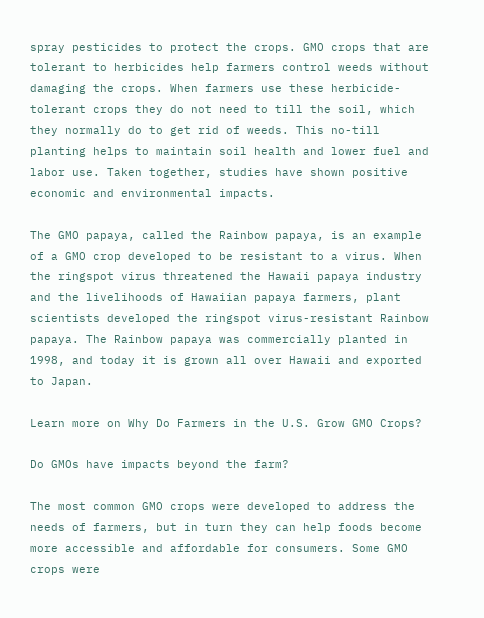spray pesticides to protect the crops. GMO crops that are tolerant to herbicides help farmers control weeds without damaging the crops. When farmers use these herbicide-tolerant crops they do not need to till the soil, which they normally do to get rid of weeds. This no-till planting helps to maintain soil health and lower fuel and labor use. Taken together, studies have shown positive economic and environmental impacts.

The GMO papaya, called the Rainbow papaya, is an example of a GMO crop developed to be resistant to a virus. When the ringspot virus threatened the Hawaii papaya industry and the livelihoods of Hawaiian papaya farmers, plant scientists developed the ringspot virus-resistant Rainbow papaya. The Rainbow papaya was commercially planted in 1998, and today it is grown all over Hawaii and exported to Japan.

Learn more on Why Do Farmers in the U.S. Grow GMO Crops?

Do GMOs have impacts beyond the farm?

The most common GMO crops were developed to address the needs of farmers, but in turn they can help foods become more accessible and affordable for consumers. Some GMO crops were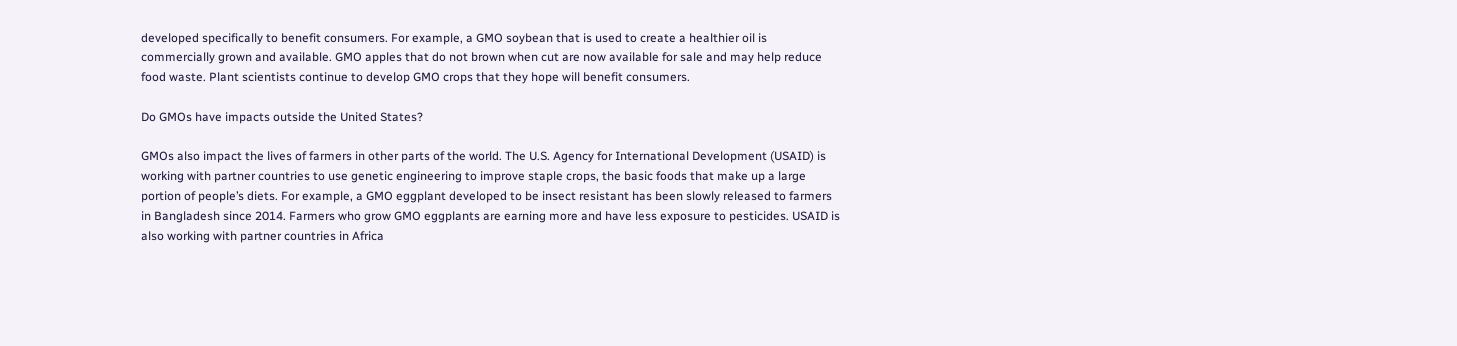developed specifically to benefit consumers. For example, a GMO soybean that is used to create a healthier oil is commercially grown and available. GMO apples that do not brown when cut are now available for sale and may help reduce food waste. Plant scientists continue to develop GMO crops that they hope will benefit consumers.

Do GMOs have impacts outside the United States?

GMOs also impact the lives of farmers in other parts of the world. The U.S. Agency for International Development (USAID) is working with partner countries to use genetic engineering to improve staple crops, the basic foods that make up a large portion of people’s diets. For example, a GMO eggplant developed to be insect resistant has been slowly released to farmers in Bangladesh since 2014. Farmers who grow GMO eggplants are earning more and have less exposure to pesticides. USAID is also working with partner countries in Africa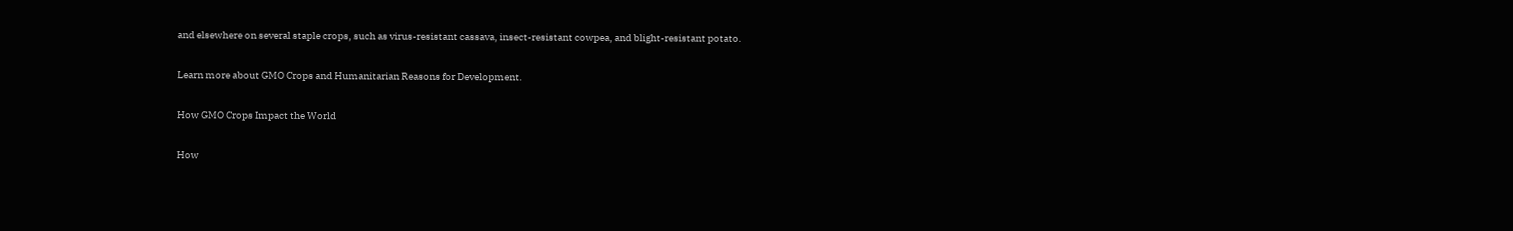and elsewhere on several staple crops, such as virus-resistant cassava, insect-resistant cowpea, and blight-resistant potato.

Learn more about GMO Crops and Humanitarian Reasons for Development.

How GMO Crops Impact the World

How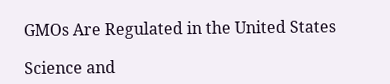GMOs Are Regulated in the United States

Science and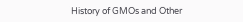History of GMOs and Other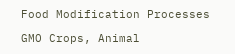Food Modification Processes

GMO Crops, Animal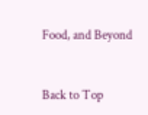Food, and Beyond


Back to Top